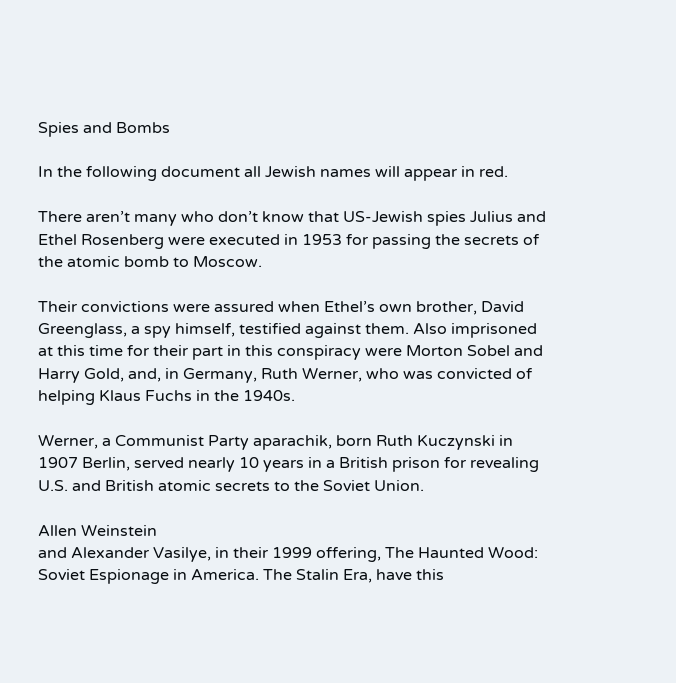Spies and Bombs

In the following document all Jewish names will appear in red.

There aren’t many who don’t know that US-Jewish spies Julius and Ethel Rosenberg were executed in 1953 for passing the secrets of the atomic bomb to Moscow.

Their convictions were assured when Ethel’s own brother, David Greenglass, a spy himself, testified against them. Also imprisoned at this time for their part in this conspiracy were Morton Sobel and Harry Gold, and, in Germany, Ruth Werner, who was convicted of helping Klaus Fuchs in the 1940s.

Werner, a Communist Party aparachik, born Ruth Kuczynski in 1907 Berlin, served nearly 10 years in a British prison for revealing U.S. and British atomic secrets to the Soviet Union.

Allen Weinstein
and Alexander Vasilye, in their 1999 offering, The Haunted Wood: Soviet Espionage in America. The Stalin Era, have this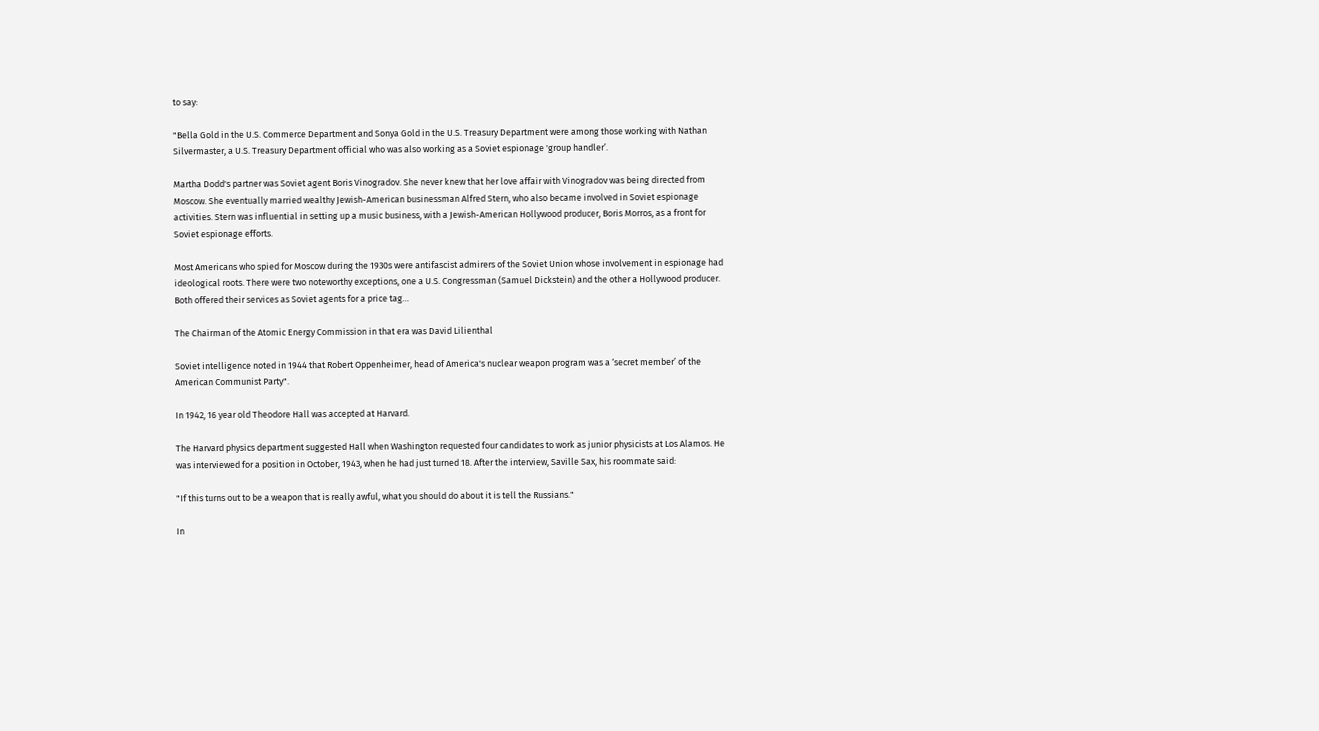to say:

"Bella Gold in the U.S. Commerce Department and Sonya Gold in the U.S. Treasury Department were among those working with Nathan Silvermaster, a U.S. Treasury Department official who was also working as a Soviet espionage 'group handler’.

Martha Dodd's partner was Soviet agent Boris Vinogradov. She never knew that her love affair with Vinogradov was being directed from Moscow. She eventually married wealthy Jewish-American businessman Alfred Stern, who also became involved in Soviet espionage activities. Stern was influential in setting up a music business, with a Jewish-American Hollywood producer, Boris Morros, as a front for Soviet espionage efforts.

Most Americans who spied for Moscow during the 1930s were antifascist admirers of the Soviet Union whose involvement in espionage had ideological roots. There were two noteworthy exceptions, one a U.S. Congressman (Samuel Dickstein) and the other a Hollywood producer. Both offered their services as Soviet agents for a price tag…

The Chairman of the Atomic Energy Commission in that era was David Lilienthal

Soviet intelligence noted in 1944 that Robert Oppenheimer, head of America's nuclear weapon program was a ‘secret member’ of the American Communist Party".

In 1942, 16 year old Theodore Hall was accepted at Harvard.

The Harvard physics department suggested Hall when Washington requested four candidates to work as junior physicists at Los Alamos. He was interviewed for a position in October, 1943, when he had just turned 18. After the interview, Saville Sax, his roommate said:

"If this turns out to be a weapon that is really awful, what you should do about it is tell the Russians."

In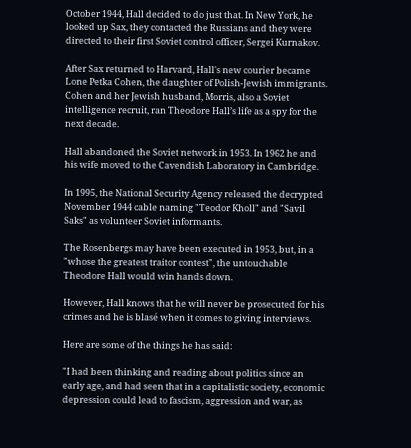October 1944, Hall decided to do just that. In New York, he looked up Sax, they contacted the Russians and they were directed to their first Soviet control officer, Sergei Kurnakov.

After Sax returned to Harvard, Hall's new courier became Lone Petka Cohen, the daughter of Polish-Jewish immigrants. Cohen and her Jewish husband, Morris, also a Soviet intelligence recruit, ran Theodore Hall’s life as a spy for the next decade.

Hall abandoned the Soviet network in 1953. In 1962 he and his wife moved to the Cavendish Laboratory in Cambridge.

In 1995, the National Security Agency released the decrypted November 1944 cable naming "Teodor Kholl" and "Savil Saks" as volunteer Soviet informants.

The Rosenbergs may have been executed in 1953, but, in a "whose the greatest traitor contest", the untouchable Theodore Hall would win hands down.

However, Hall knows that he will never be prosecuted for his crimes and he is blasé when it comes to giving interviews.

Here are some of the things he has said:

"I had been thinking and reading about politics since an early age, and had seen that in a capitalistic society, economic depression could lead to fascism, aggression and war, as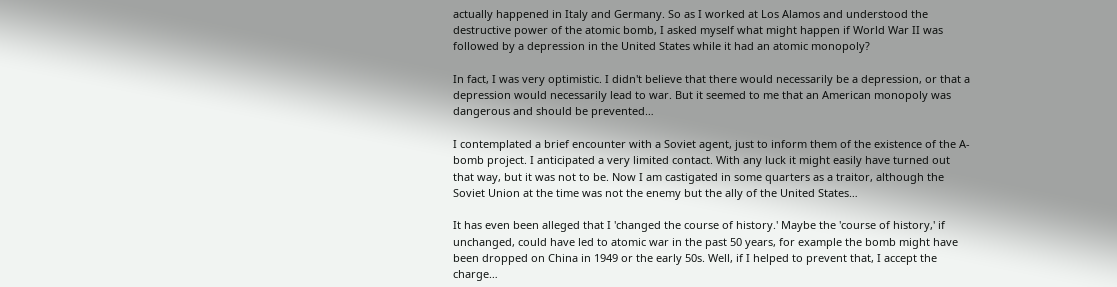actually happened in Italy and Germany. So as I worked at Los Alamos and understood the destructive power of the atomic bomb, I asked myself what might happen if World War II was followed by a depression in the United States while it had an atomic monopoly?

In fact, I was very optimistic. I didn't believe that there would necessarily be a depression, or that a depression would necessarily lead to war. But it seemed to me that an American monopoly was dangerous and should be prevented…

I contemplated a brief encounter with a Soviet agent, just to inform them of the existence of the A-bomb project. I anticipated a very limited contact. With any luck it might easily have turned out that way, but it was not to be. Now I am castigated in some quarters as a traitor, although the Soviet Union at the time was not the enemy but the ally of the United States…

It has even been alleged that I 'changed the course of history.' Maybe the 'course of history,' if unchanged, could have led to atomic war in the past 50 years, for example the bomb might have been dropped on China in 1949 or the early 50s. Well, if I helped to prevent that, I accept the charge…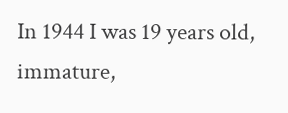In 1944 I was 19 years old, immature,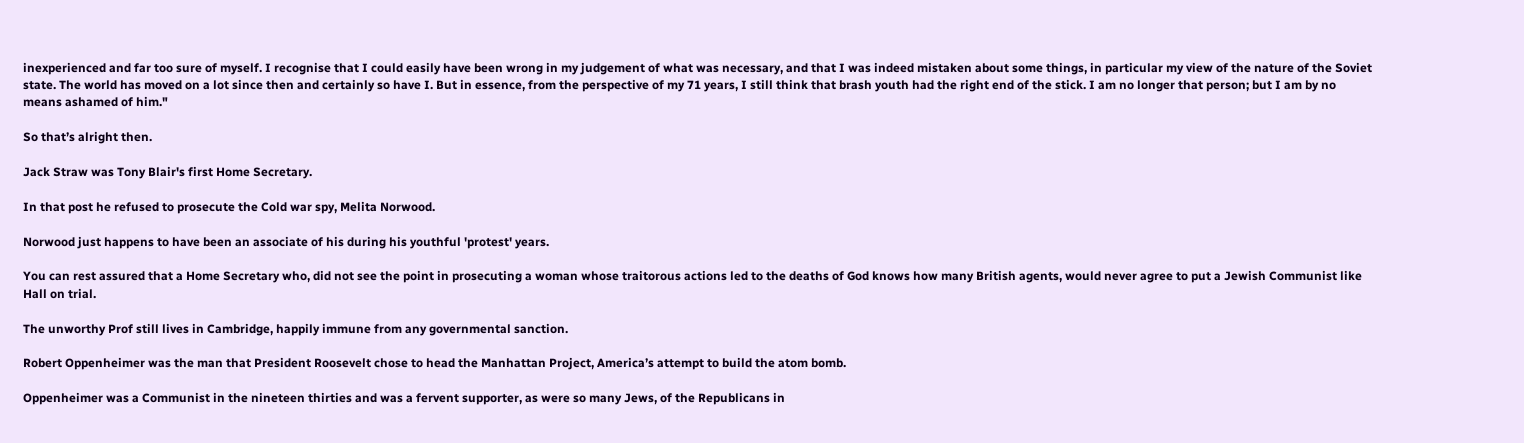inexperienced and far too sure of myself. I recognise that I could easily have been wrong in my judgement of what was necessary, and that I was indeed mistaken about some things, in particular my view of the nature of the Soviet state. The world has moved on a lot since then and certainly so have I. But in essence, from the perspective of my 71 years, I still think that brash youth had the right end of the stick. I am no longer that person; but I am by no means ashamed of him."

So that’s alright then.

Jack Straw was Tony Blair's first Home Secretary.

In that post he refused to prosecute the Cold war spy, Melita Norwood.

Norwood just happens to have been an associate of his during his youthful 'protest' years.

You can rest assured that a Home Secretary who, did not see the point in prosecuting a woman whose traitorous actions led to the deaths of God knows how many British agents, would never agree to put a Jewish Communist like Hall on trial.

The unworthy Prof still lives in Cambridge, happily immune from any governmental sanction.

Robert Oppenheimer was the man that President Roosevelt chose to head the Manhattan Project, America’s attempt to build the atom bomb.

Oppenheimer was a Communist in the nineteen thirties and was a fervent supporter, as were so many Jews, of the Republicans in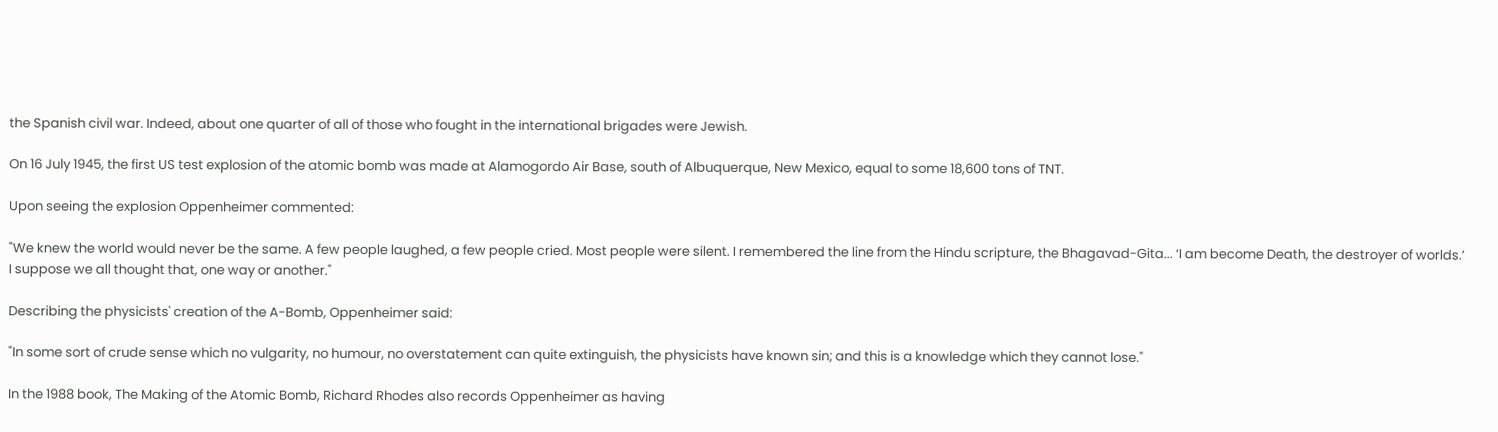the Spanish civil war. Indeed, about one quarter of all of those who fought in the international brigades were Jewish.

On 16 July 1945, the first US test explosion of the atomic bomb was made at Alamogordo Air Base, south of Albuquerque, New Mexico, equal to some 18,600 tons of TNT.

Upon seeing the explosion Oppenheimer commented:

"We knew the world would never be the same. A few people laughed, a few people cried. Most people were silent. I remembered the line from the Hindu scripture, the Bhagavad-Gita... ‘I am become Death, the destroyer of worlds.’ I suppose we all thought that, one way or another."

Describing the physicists' creation of the A-Bomb, Oppenheimer said:

"In some sort of crude sense which no vulgarity, no humour, no overstatement can quite extinguish, the physicists have known sin; and this is a knowledge which they cannot lose."

In the 1988 book, The Making of the Atomic Bomb, Richard Rhodes also records Oppenheimer as having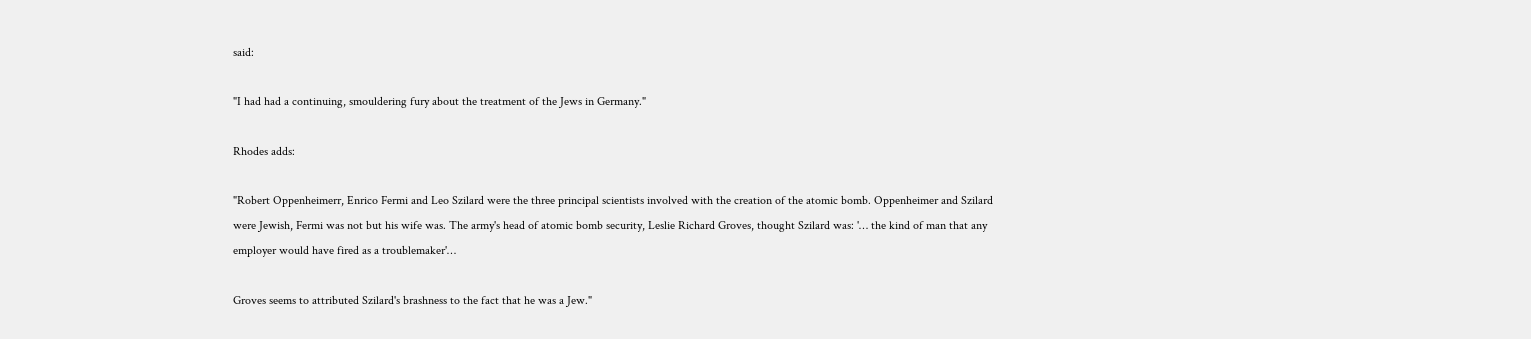said:

"I had had a continuing, smouldering fury about the treatment of the Jews in Germany."

Rhodes adds:

"Robert Oppenheimerr, Enrico Fermi and Leo Szilard were the three principal scientists involved with the creation of the atomic bomb. Oppenheimer and Szilard were Jewish, Fermi was not but his wife was. The army's head of atomic bomb security, Leslie Richard Groves, thought Szilard was: '… the kind of man that any employer would have fired as a troublemaker'…

Groves seems to attributed Szilard's brashness to the fact that he was a Jew."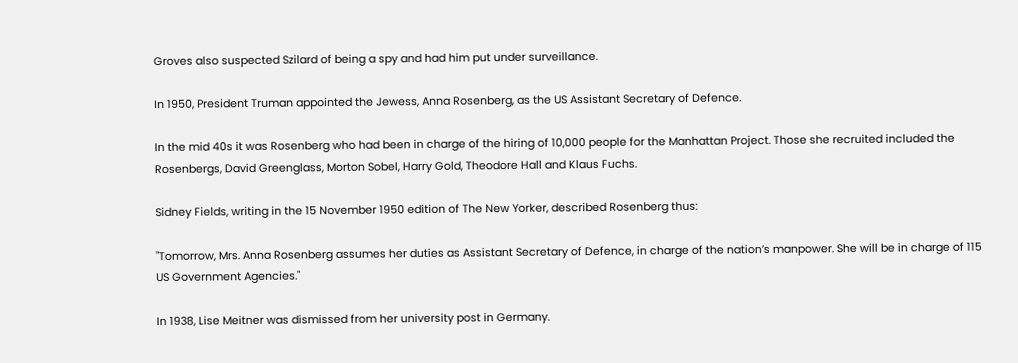Groves also suspected Szilard of being a spy and had him put under surveillance.

In 1950, President Truman appointed the Jewess, Anna Rosenberg, as the US Assistant Secretary of Defence.

In the mid 40s it was Rosenberg who had been in charge of the hiring of 10,000 people for the Manhattan Project. Those she recruited included the Rosenbergs, David Greenglass, Morton Sobel, Harry Gold, Theodore Hall and Klaus Fuchs.

Sidney Fields, writing in the 15 November 1950 edition of The New Yorker, described Rosenberg thus:

"Tomorrow, Mrs. Anna Rosenberg assumes her duties as Assistant Secretary of Defence, in charge of the nation’s manpower. She will be in charge of 115 US Government Agencies."

In 1938, Lise Meitner was dismissed from her university post in Germany.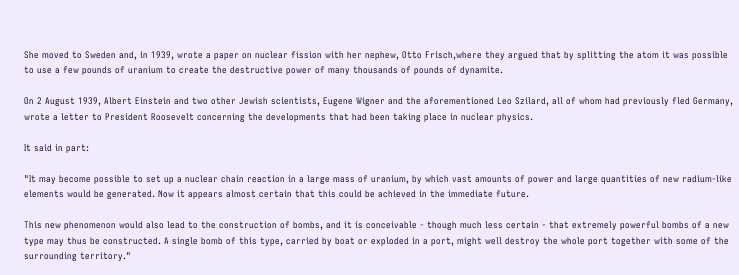She moved to Sweden and, in 1939, wrote a paper on nuclear fission with her nephew, Otto Frisch,where they argued that by splitting the atom it was possible to use a few pounds of uranium to create the destructive power of many thousands of pounds of dynamite.

On 2 August 1939, Albert Einstein and two other Jewish scientists, Eugene Wigner and the aforementioned Leo Szilard, all of whom had previously fled Germany, wrote a letter to President Roosevelt concerning the developments that had been taking place in nuclear physics.

It said in part:

"It may become possible to set up a nuclear chain reaction in a large mass of uranium, by which vast amounts of power and large quantities of new radium-like elements would be generated. Now it appears almost certain that this could be achieved in the immediate future.

This new phenomenon would also lead to the construction of bombs, and it is conceivable - though much less certain - that extremely powerful bombs of a new type may thus be constructed. A single bomb of this type, carried by boat or exploded in a port, might well destroy the whole port together with some of the surrounding territory."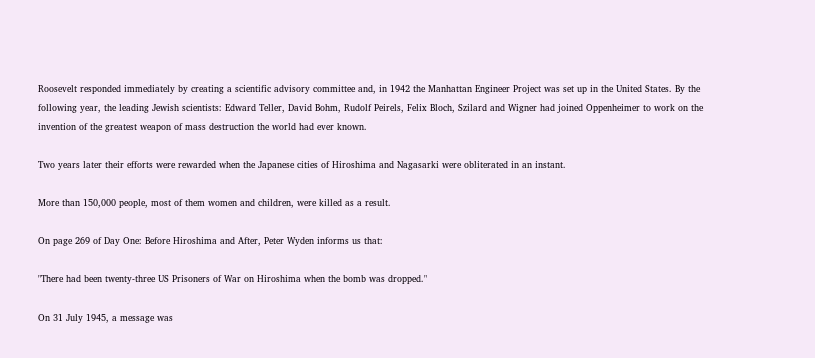Roosevelt responded immediately by creating a scientific advisory committee and, in 1942 the Manhattan Engineer Project was set up in the United States. By the following year, the leading Jewish scientists: Edward Teller, David Bohm, Rudolf Peirels, Felix Bloch, Szilard and Wigner had joined Oppenheimer to work on the invention of the greatest weapon of mass destruction the world had ever known.

Two years later their efforts were rewarded when the Japanese cities of Hiroshima and Nagasarki were obliterated in an instant.

More than 150,000 people, most of them women and children, were killed as a result.

On page 269 of Day One: Before Hiroshima and After, Peter Wyden informs us that:

"There had been twenty-three US Prisoners of War on Hiroshima when the bomb was dropped."

On 31 July 1945, a message was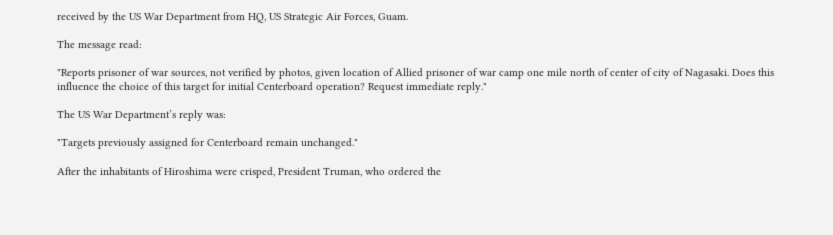received by the US War Department from HQ, US Strategic Air Forces, Guam.

The message read:

"Reports prisoner of war sources, not verified by photos, given location of Allied prisoner of war camp one mile north of center of city of Nagasaki. Does this influence the choice of this target for initial Centerboard operation? Request immediate reply."

The US War Department’s reply was:

"Targets previously assigned for Centerboard remain unchanged."

After the inhabitants of Hiroshima were crisped, President Truman, who ordered the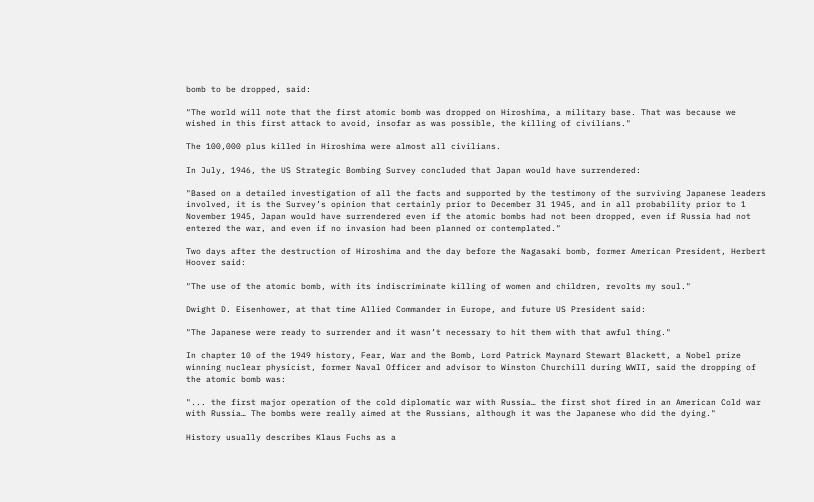bomb to be dropped, said:

"The world will note that the first atomic bomb was dropped on Hiroshima, a military base. That was because we wished in this first attack to avoid, insofar as was possible, the killing of civilians."

The 100,000 plus killed in Hiroshima were almost all civilians.

In July, 1946, the US Strategic Bombing Survey concluded that Japan would have surrendered:

"Based on a detailed investigation of all the facts and supported by the testimony of the surviving Japanese leaders involved, it is the Survey’s opinion that certainly prior to December 31 1945, and in all probability prior to 1 November 1945, Japan would have surrendered even if the atomic bombs had not been dropped, even if Russia had not entered the war, and even if no invasion had been planned or contemplated."

Two days after the destruction of Hiroshima and the day before the Nagasaki bomb, former American President, Herbert Hoover said:

"The use of the atomic bomb, with its indiscriminate killing of women and children, revolts my soul."

Dwight D. Eisenhower, at that time Allied Commander in Europe, and future US President said:

"The Japanese were ready to surrender and it wasn’t necessary to hit them with that awful thing."

In chapter 10 of the 1949 history, Fear, War and the Bomb, Lord Patrick Maynard Stewart Blackett, a Nobel prize winning nuclear physicist, former Naval Officer and advisor to Winston Churchill during WWII, said the dropping of the atomic bomb was:

"... the first major operation of the cold diplomatic war with Russia… the first shot fired in an American Cold war with Russia… The bombs were really aimed at the Russians, although it was the Japanese who did the dying."

History usually describes Klaus Fuchs as a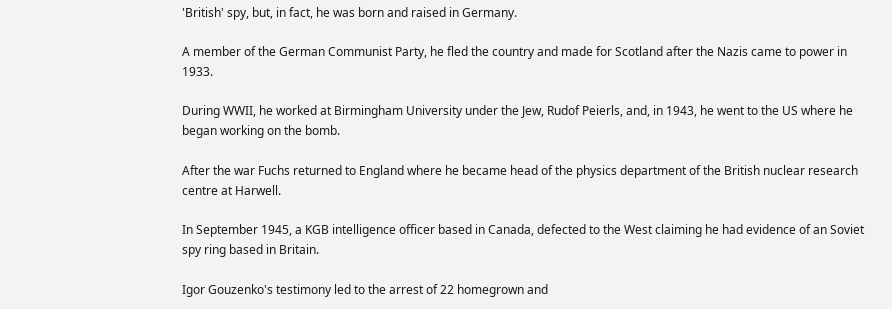'British' spy, but, in fact, he was born and raised in Germany.

A member of the German Communist Party, he fled the country and made for Scotland after the Nazis came to power in 1933.

During WWII, he worked at Birmingham University under the Jew, Rudof Peierls, and, in 1943, he went to the US where he began working on the bomb.

After the war Fuchs returned to England where he became head of the physics department of the British nuclear research centre at Harwell.

In September 1945, a KGB intelligence officer based in Canada, defected to the West claiming he had evidence of an Soviet spy ring based in Britain.

Igor Gouzenko's testimony led to the arrest of 22 homegrown and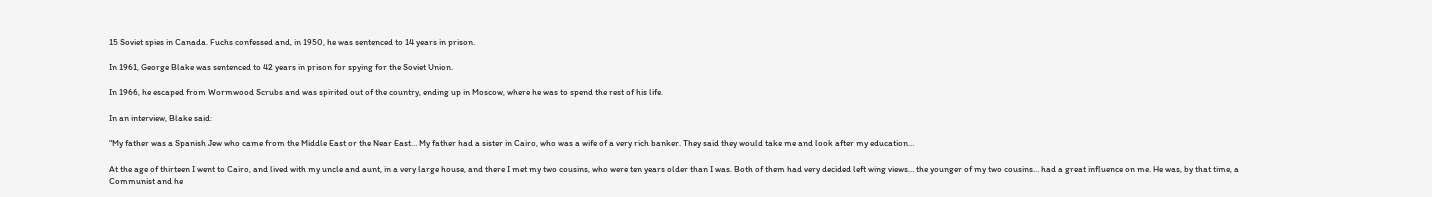15 Soviet spies in Canada. Fuchs confessed and, in 1950, he was sentenced to 14 years in prison.

In 1961, George Blake was sentenced to 42 years in prison for spying for the Soviet Union.

In 1966, he escaped from Wormwood Scrubs and was spirited out of the country, ending up in Moscow, where he was to spend the rest of his life.

In an interview, Blake said:

"My father was a Spanish Jew who came from the Middle East or the Near East… My father had a sister in Cairo, who was a wife of a very rich banker. They said they would take me and look after my education…

At the age of thirteen I went to Cairo, and lived with my uncle and aunt, in a very large house, and there I met my two cousins, who were ten years older than I was. Both of them had very decided left wing views… the younger of my two cousins… had a great influence on me. He was, by that time, a Communist and he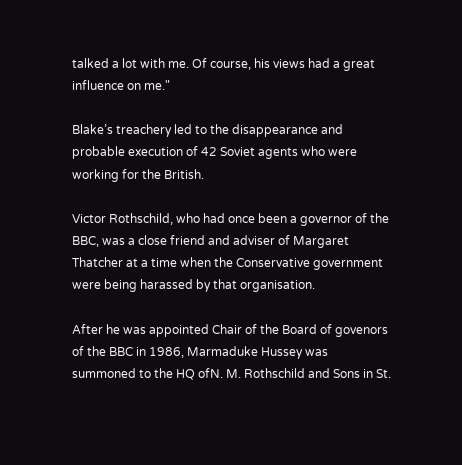talked a lot with me. Of course, his views had a great influence on me."

Blake’s treachery led to the disappearance and probable execution of 42 Soviet agents who were working for the British.

Victor Rothschild, who had once been a governor of the BBC, was a close friend and adviser of Margaret Thatcher at a time when the Conservative government were being harassed by that organisation.

After he was appointed Chair of the Board of govenors of the BBC in 1986, Marmaduke Hussey was summoned to the HQ ofN. M. Rothschild and Sons in St.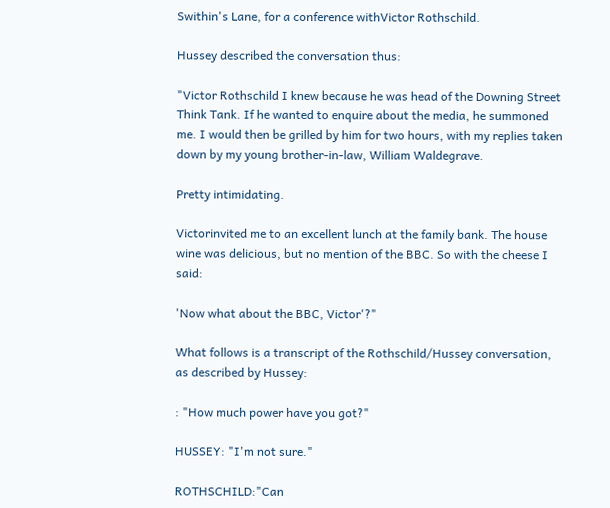Swithin's Lane, for a conference withVictor Rothschild.

Hussey described the conversation thus:

"Victor Rothschild I knew because he was head of the Downing Street Think Tank. If he wanted to enquire about the media, he summoned me. I would then be grilled by him for two hours, with my replies taken down by my young brother-in-law, William Waldegrave.

Pretty intimidating.

Victorinvited me to an excellent lunch at the family bank. The house wine was delicious, but no mention of the BBC. So with the cheese I said:

'Now what about the BBC, Victor'?"

What follows is a transcript of the Rothschild/Hussey conversation, as described by Hussey:

: "How much power have you got?"

HUSSEY: "I'm not sure."

ROTHSCHILD:"Can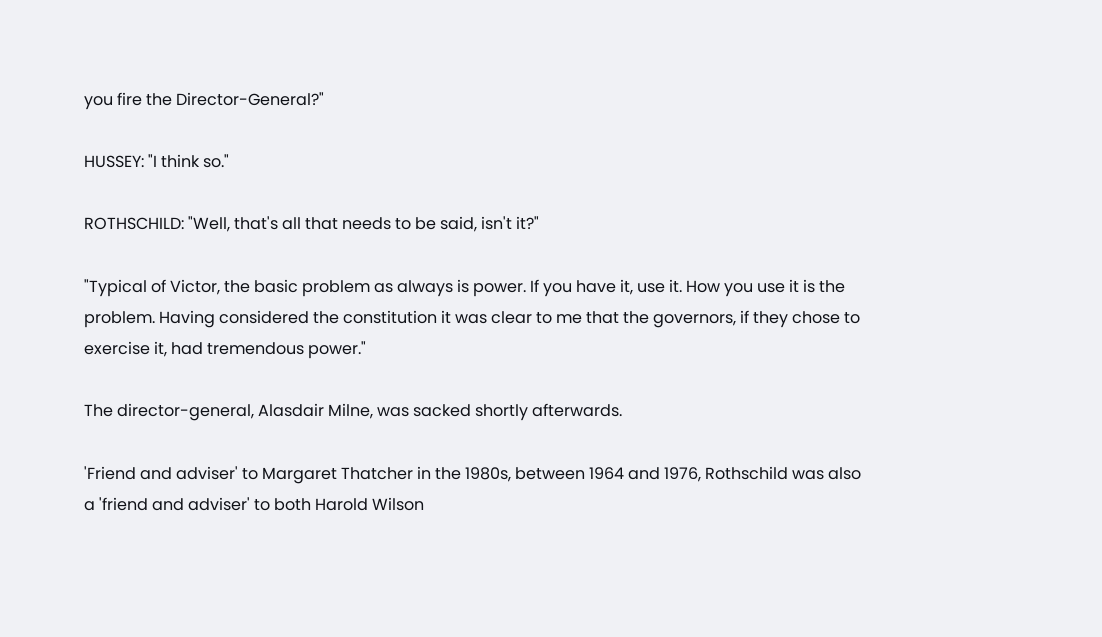you fire the Director-General?"

HUSSEY: "I think so."

ROTHSCHILD: "Well, that's all that needs to be said, isn't it?"

"Typical of Victor, the basic problem as always is power. If you have it, use it. How you use it is the problem. Having considered the constitution it was clear to me that the governors, if they chose to exercise it, had tremendous power."

The director-general, Alasdair Milne, was sacked shortly afterwards.

'Friend and adviser' to Margaret Thatcher in the 1980s, between 1964 and 1976, Rothschild was also a 'friend and adviser' to both Harold Wilson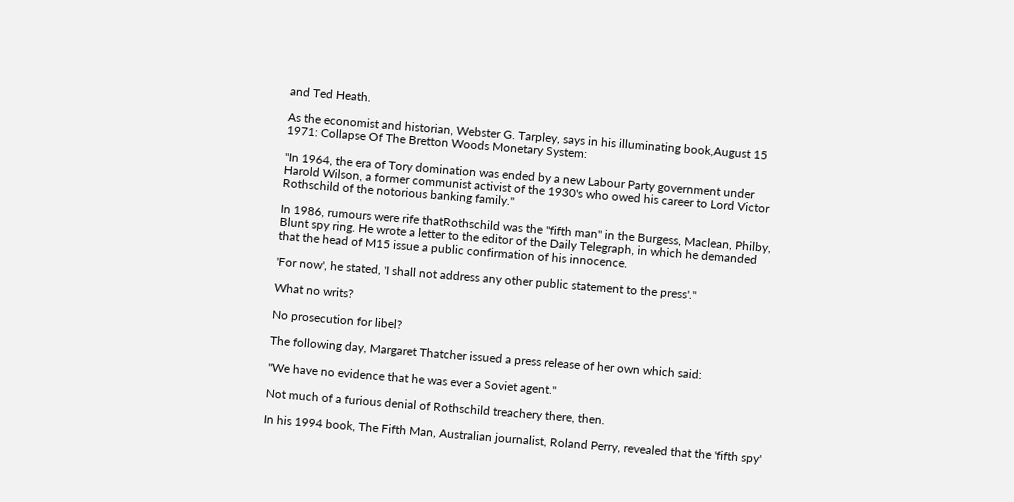and Ted Heath.

As the economist and historian, Webster G. Tarpley, says in his illuminating book,August 15 1971: Collapse Of The Bretton Woods Monetary System:

"In 1964, the era of Tory domination was ended by a new Labour Party government under Harold Wilson, a former communist activist of the 1930's who owed his career to Lord Victor Rothschild of the notorious banking family."

In 1986, rumours were rife thatRothschild was the "fifth man" in the Burgess, Maclean, Philby, Blunt spy ring. He wrote a letter to the editor of the Daily Telegraph, in which he demanded that the head of M15 issue a public confirmation of his innocence.

'For now', he stated, 'I shall not address any other public statement to the press'."

What no writs?

No prosecution for libel?

The following day, Margaret Thatcher issued a press release of her own which said:

"We have no evidence that he was ever a Soviet agent."

Not much of a furious denial of Rothschild treachery there, then.

In his 1994 book, The Fifth Man, Australian journalist, Roland Perry, revealed that the 'fifth spy'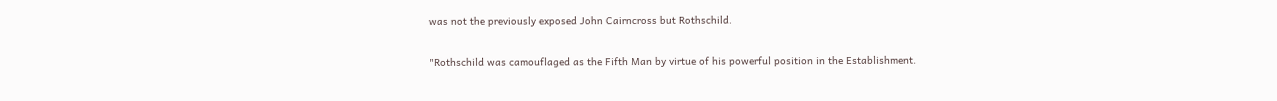was not the previously exposed John Cairncross but Rothschild.

"Rothschild was camouflaged as the Fifth Man by virtue of his powerful position in the Establishment.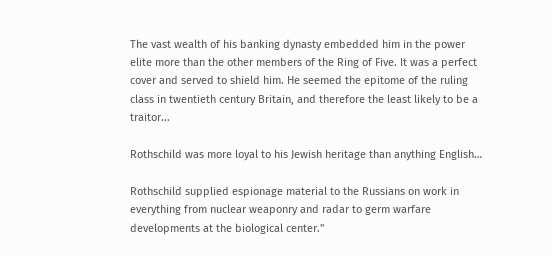The vast wealth of his banking dynasty embedded him in the power elite more than the other members of the Ring of Five. It was a perfect cover and served to shield him. He seemed the epitome of the ruling class in twentieth century Britain, and therefore the least likely to be a traitor...

Rothschild was more loyal to his Jewish heritage than anything English…

Rothschild supplied espionage material to the Russians on work in everything from nuclear weaponry and radar to germ warfare developments at the biological center."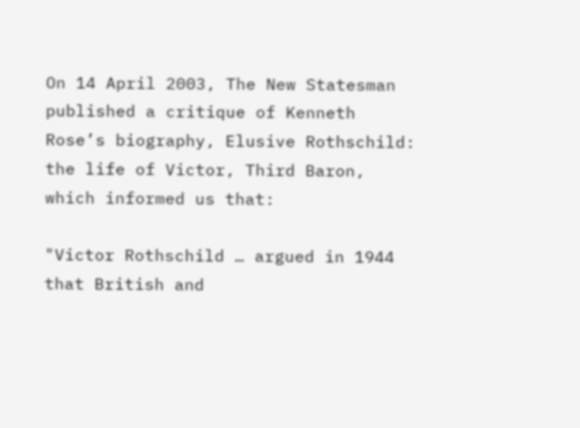On 14 April 2003, The New Statesman published a critique of Kenneth Rose’s biography, Elusive Rothschild: the life of Victor, Third Baron, which informed us that:

"Victor Rothschild … argued in 1944 that British and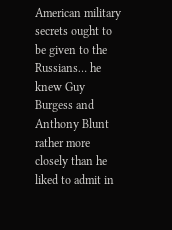American military secrets ought to be given to the Russians… he knew Guy Burgess and Anthony Blunt rather more closely than he liked to admit in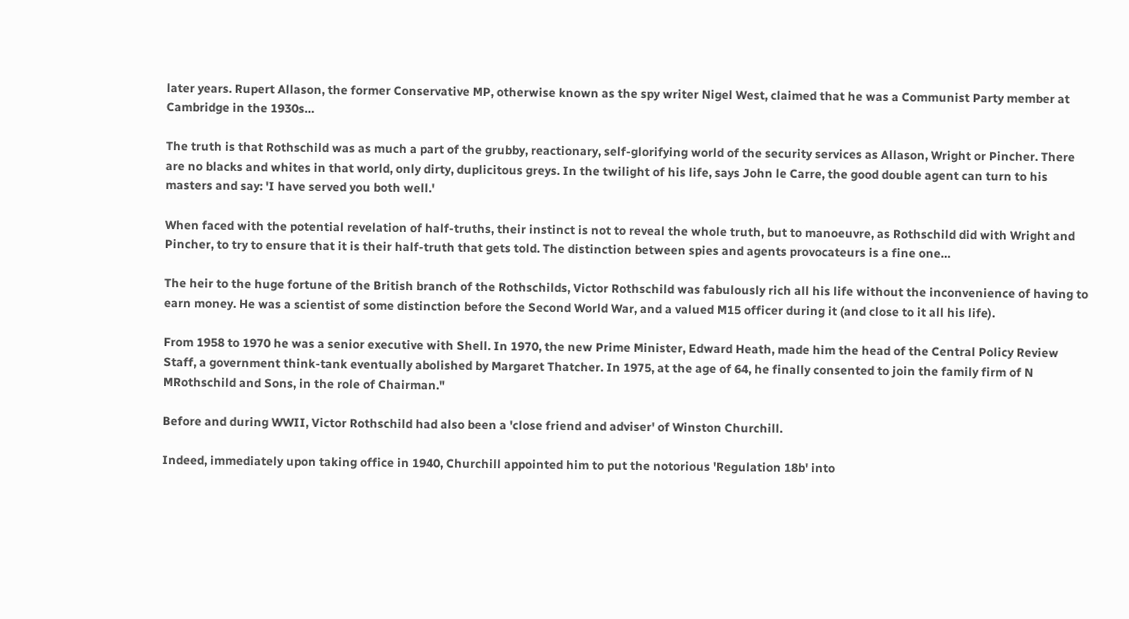later years. Rupert Allason, the former Conservative MP, otherwise known as the spy writer Nigel West, claimed that he was a Communist Party member at Cambridge in the 1930s…

The truth is that Rothschild was as much a part of the grubby, reactionary, self-glorifying world of the security services as Allason, Wright or Pincher. There are no blacks and whites in that world, only dirty, duplicitous greys. In the twilight of his life, says John le Carre, the good double agent can turn to his masters and say: 'I have served you both well.'

When faced with the potential revelation of half-truths, their instinct is not to reveal the whole truth, but to manoeuvre, as Rothschild did with Wright and Pincher, to try to ensure that it is their half-truth that gets told. The distinction between spies and agents provocateurs is a fine one…

The heir to the huge fortune of the British branch of the Rothschilds, Victor Rothschild was fabulously rich all his life without the inconvenience of having to earn money. He was a scientist of some distinction before the Second World War, and a valued M15 officer during it (and close to it all his life).

From 1958 to 1970 he was a senior executive with Shell. In 1970, the new Prime Minister, Edward Heath, made him the head of the Central Policy Review Staff, a government think-tank eventually abolished by Margaret Thatcher. In 1975, at the age of 64, he finally consented to join the family firm of N MRothschild and Sons, in the role of Chairman."

Before and during WWII, Victor Rothschild had also been a 'close friend and adviser' of Winston Churchill.

Indeed, immediately upon taking office in 1940, Churchill appointed him to put the notorious 'Regulation 18b' into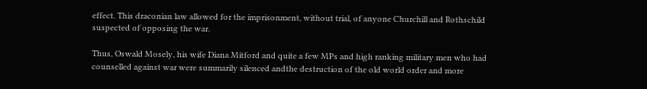effect. This draconian law allowed for the imprisonment, without trial, of anyone Churchill and Rothschild suspected of opposing the war.

Thus, Oswald Mosely, his wife Diana Mitford and quite a few MPs and high ranking military men who had counselled against war were summarily silenced andthe destruction of the old world order and more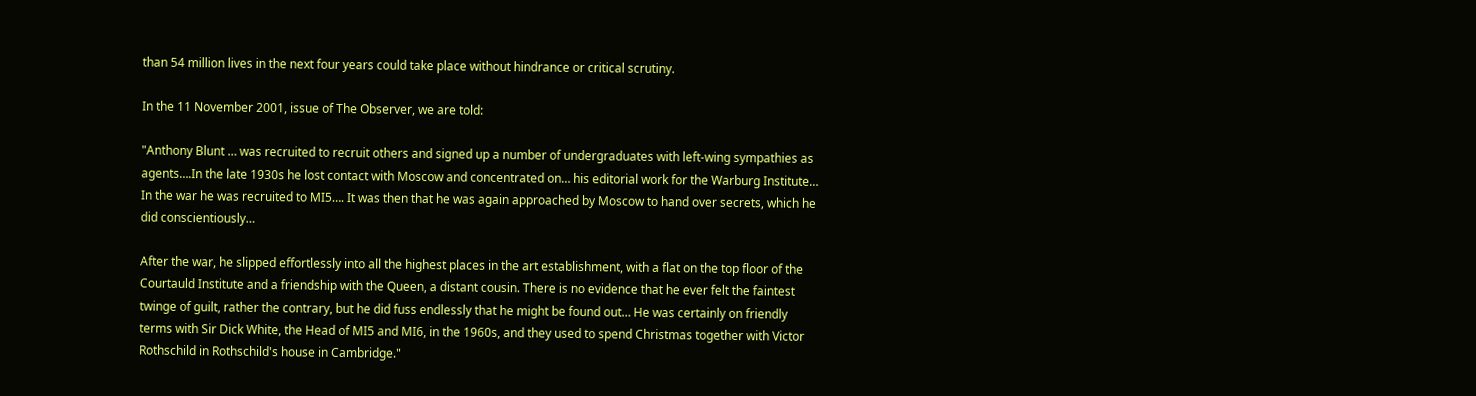than 54 million lives in the next four years could take place without hindrance or critical scrutiny.

In the 11 November 2001, issue of The Observer, we are told:

"Anthony Blunt … was recruited to recruit others and signed up a number of undergraduates with left-wing sympathies as agents….In the late 1930s he lost contact with Moscow and concentrated on… his editorial work for the Warburg Institute… In the war he was recruited to MI5…. It was then that he was again approached by Moscow to hand over secrets, which he did conscientiously…

After the war, he slipped effortlessly into all the highest places in the art establishment, with a flat on the top floor of the Courtauld Institute and a friendship with the Queen, a distant cousin. There is no evidence that he ever felt the faintest twinge of guilt, rather the contrary, but he did fuss endlessly that he might be found out… He was certainly on friendly terms with Sir Dick White, the Head of MI5 and MI6, in the 1960s, and they used to spend Christmas together with Victor Rothschild in Rothschild's house in Cambridge."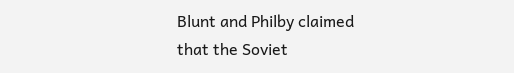Blunt and Philby claimed that the Soviet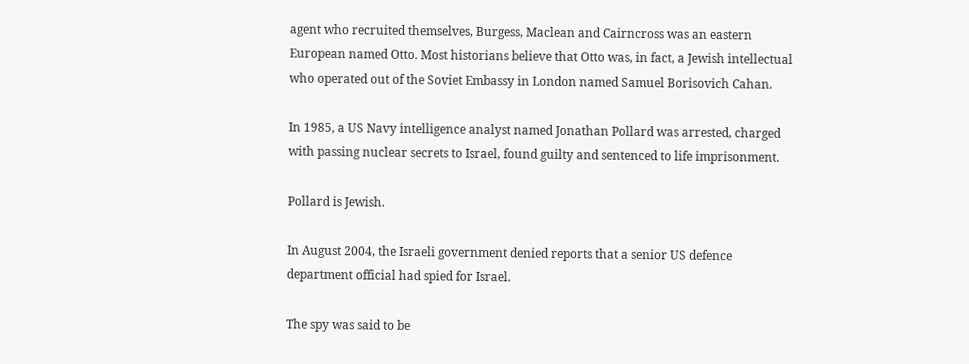agent who recruited themselves, Burgess, Maclean and Cairncross was an eastern European named Otto. Most historians believe that Otto was, in fact, a Jewish intellectual who operated out of the Soviet Embassy in London named Samuel Borisovich Cahan.

In 1985, a US Navy intelligence analyst named Jonathan Pollard was arrested, charged with passing nuclear secrets to Israel, found guilty and sentenced to life imprisonment.

Pollard is Jewish.

In August 2004, the Israeli government denied reports that a senior US defence department official had spied for Israel.

The spy was said to be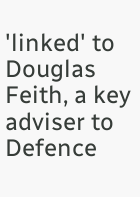'linked' to Douglas Feith, a key adviser to Defence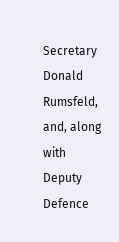Secretary Donald Rumsfeld, and, along with Deputy Defence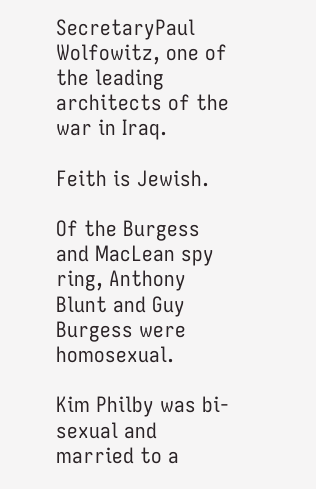SecretaryPaul Wolfowitz, one of the leading architects of the war in Iraq.

Feith is Jewish.

Of the Burgess and MacLean spy ring, Anthony Blunt and Guy Burgess were homosexual.

Kim Philby was bi-sexual and married to a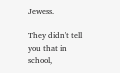Jewess.

They didn't tell you that in school,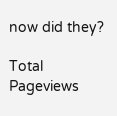now did they?

Total Pageviews